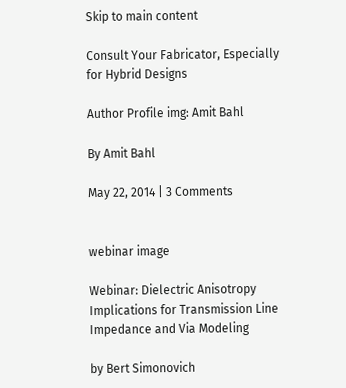Skip to main content

Consult Your Fabricator, Especially for Hybrid Designs

Author Profile img: Amit Bahl

By Amit Bahl

May 22, 2014 | 3 Comments


webinar image

Webinar: Dielectric Anisotropy Implications for Transmission Line Impedance and Via Modeling

by Bert Simonovich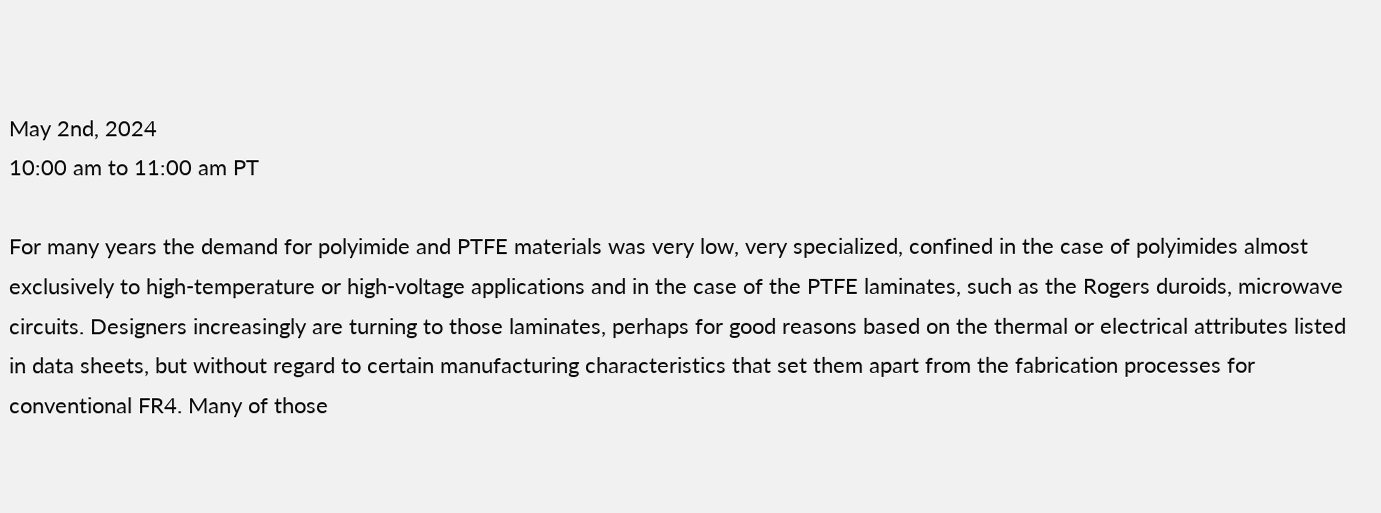May 2nd, 2024
10:00 am to 11:00 am PT

For many years the demand for polyimide and PTFE materials was very low, very specialized, confined in the case of polyimides almost exclusively to high-temperature or high-voltage applications and in the case of the PTFE laminates, such as the Rogers duroids, microwave circuits. Designers increasingly are turning to those laminates, perhaps for good reasons based on the thermal or electrical attributes listed in data sheets, but without regard to certain manufacturing characteristics that set them apart from the fabrication processes for conventional FR4. Many of those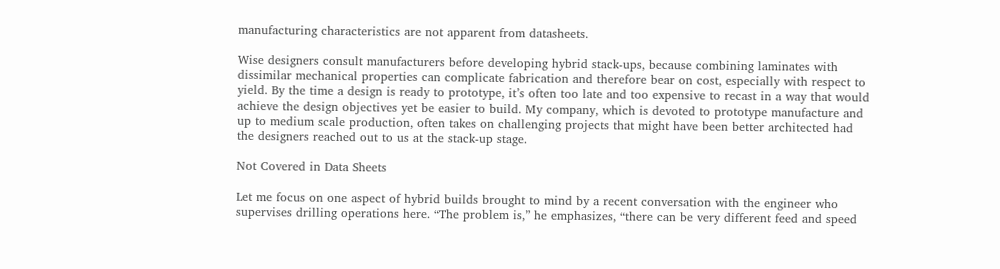manufacturing characteristics are not apparent from datasheets.

Wise designers consult manufacturers before developing hybrid stack-ups, because combining laminates with dissimilar mechanical properties can complicate fabrication and therefore bear on cost, especially with respect to yield. By the time a design is ready to prototype, it’s often too late and too expensive to recast in a way that would achieve the design objectives yet be easier to build. My company, which is devoted to prototype manufacture and up to medium scale production, often takes on challenging projects that might have been better architected had the designers reached out to us at the stack-up stage.

Not Covered in Data Sheets

Let me focus on one aspect of hybrid builds brought to mind by a recent conversation with the engineer who supervises drilling operations here. “The problem is,” he emphasizes, “there can be very different feed and speed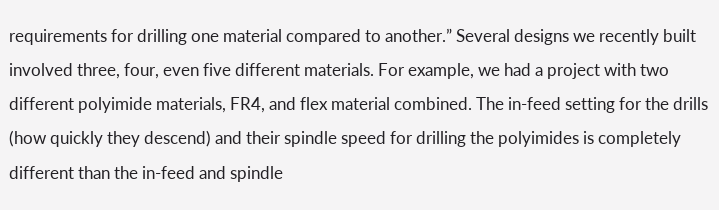requirements for drilling one material compared to another.” Several designs we recently built involved three, four, even five different materials. For example, we had a project with two different polyimide materials, FR4, and flex material combined. The in-feed setting for the drills (how quickly they descend) and their spindle speed for drilling the polyimides is completely different than the in-feed and spindle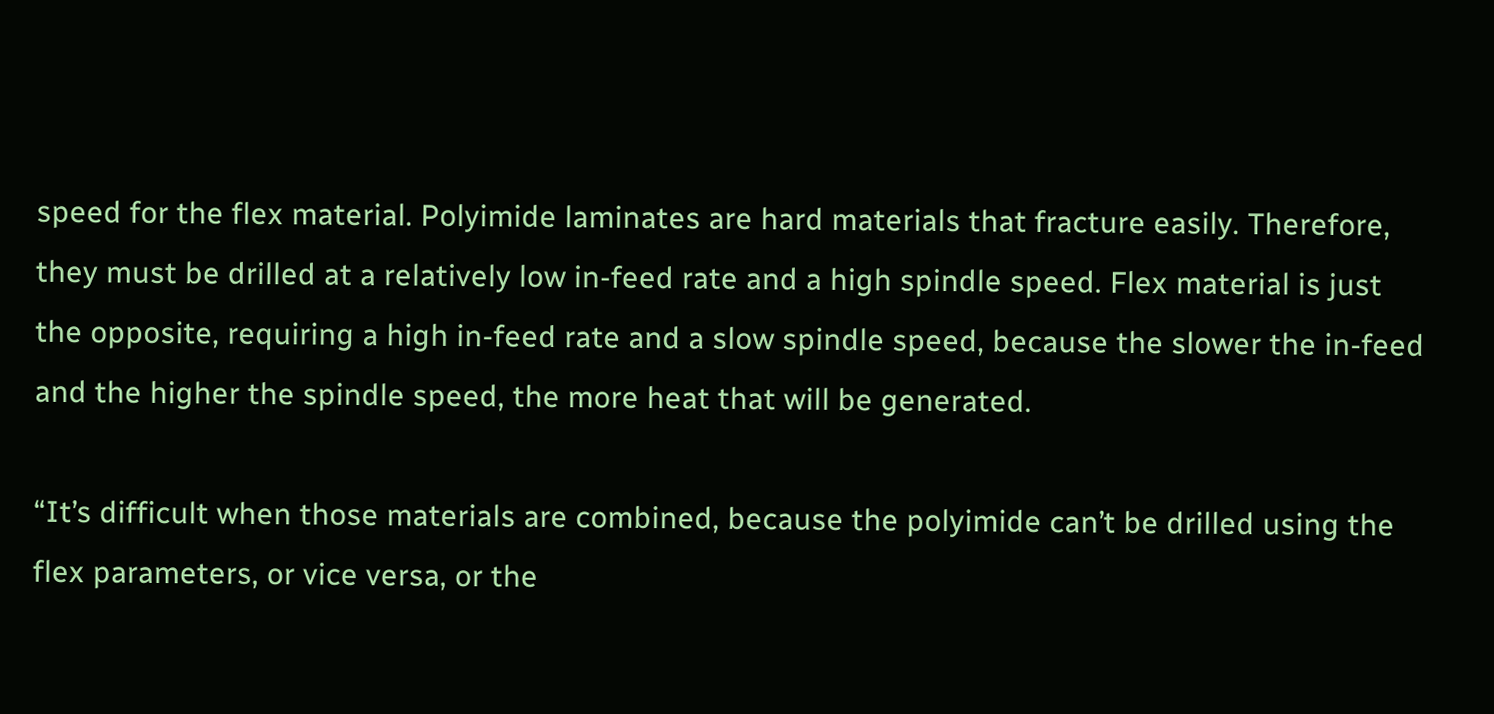speed for the flex material. Polyimide laminates are hard materials that fracture easily. Therefore, they must be drilled at a relatively low in-feed rate and a high spindle speed. Flex material is just the opposite, requiring a high in-feed rate and a slow spindle speed, because the slower the in-feed and the higher the spindle speed, the more heat that will be generated.

“It’s difficult when those materials are combined, because the polyimide can’t be drilled using the flex parameters, or vice versa, or the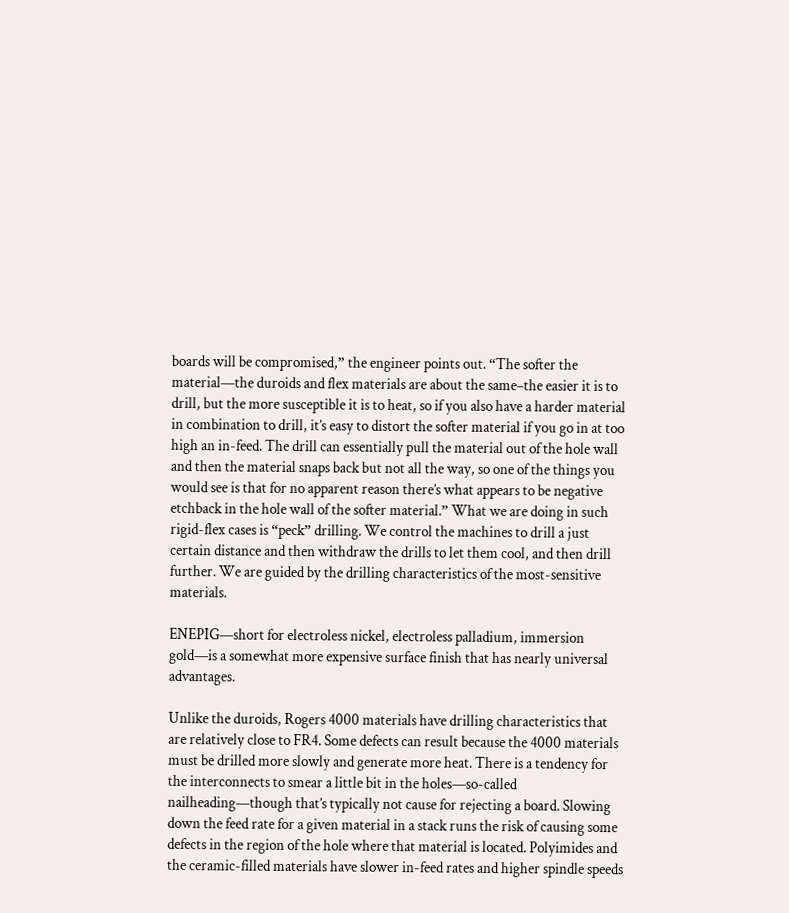boards will be compromised,” the engineer points out. “The softer the material—the duroids and flex materials are about the same–the easier it is to drill, but the more susceptible it is to heat, so if you also have a harder material in combination to drill, it’s easy to distort the softer material if you go in at too high an in-feed. The drill can essentially pull the material out of the hole wall and then the material snaps back but not all the way, so one of the things you would see is that for no apparent reason there’s what appears to be negative etchback in the hole wall of the softer material.” What we are doing in such rigid-flex cases is “peck” drilling. We control the machines to drill a just certain distance and then withdraw the drills to let them cool, and then drill further. We are guided by the drilling characteristics of the most-sensitive materials.

ENEPIG—short for electroless nickel, electroless palladium, immersion gold—is a somewhat more expensive surface finish that has nearly universal advantages.

Unlike the duroids, Rogers 4000 materials have drilling characteristics that are relatively close to FR4. Some defects can result because the 4000 materials must be drilled more slowly and generate more heat. There is a tendency for the interconnects to smear a little bit in the holes—so-called nailheading—though that’s typically not cause for rejecting a board. Slowing down the feed rate for a given material in a stack runs the risk of causing some defects in the region of the hole where that material is located. Polyimides and the ceramic-filled materials have slower in-feed rates and higher spindle speeds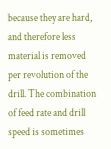because they are hard, and therefore less material is removed per revolution of the drill. The combination of feed rate and drill speed is sometimes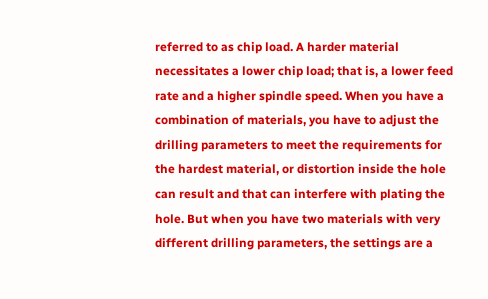referred to as chip load. A harder material necessitates a lower chip load; that is, a lower feed rate and a higher spindle speed. When you have a combination of materials, you have to adjust the drilling parameters to meet the requirements for the hardest material, or distortion inside the hole can result and that can interfere with plating the hole. But when you have two materials with very different drilling parameters, the settings are a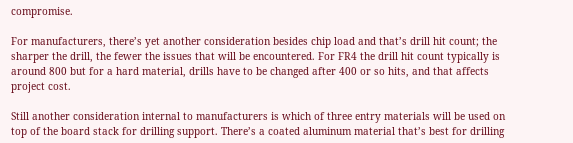compromise.

For manufacturers, there’s yet another consideration besides chip load and that’s drill hit count; the sharper the drill, the fewer the issues that will be encountered. For FR4 the drill hit count typically is around 800 but for a hard material, drills have to be changed after 400 or so hits, and that affects project cost.

Still another consideration internal to manufacturers is which of three entry materials will be used on top of the board stack for drilling support. There’s a coated aluminum material that’s best for drilling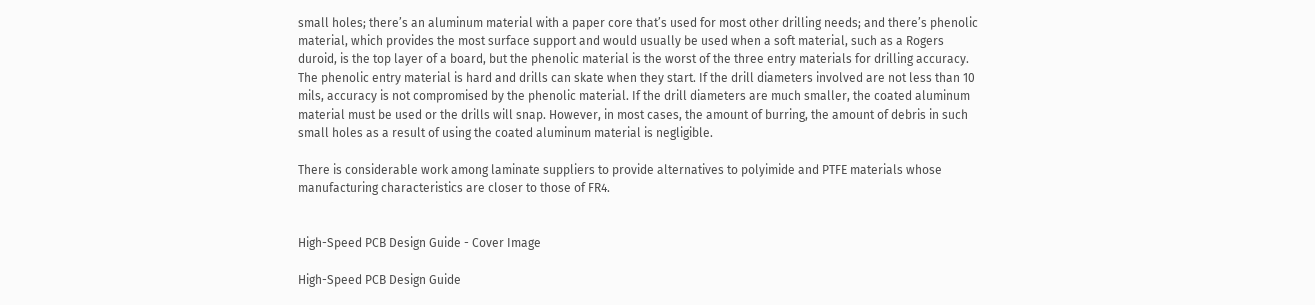small holes; there’s an aluminum material with a paper core that’s used for most other drilling needs; and there’s phenolic material, which provides the most surface support and would usually be used when a soft material, such as a Rogers duroid, is the top layer of a board, but the phenolic material is the worst of the three entry materials for drilling accuracy. The phenolic entry material is hard and drills can skate when they start. If the drill diameters involved are not less than 10 mils, accuracy is not compromised by the phenolic material. If the drill diameters are much smaller, the coated aluminum material must be used or the drills will snap. However, in most cases, the amount of burring, the amount of debris in such small holes as a result of using the coated aluminum material is negligible.

There is considerable work among laminate suppliers to provide alternatives to polyimide and PTFE materials whose manufacturing characteristics are closer to those of FR4.


High-Speed PCB Design Guide - Cover Image

High-Speed PCB Design Guide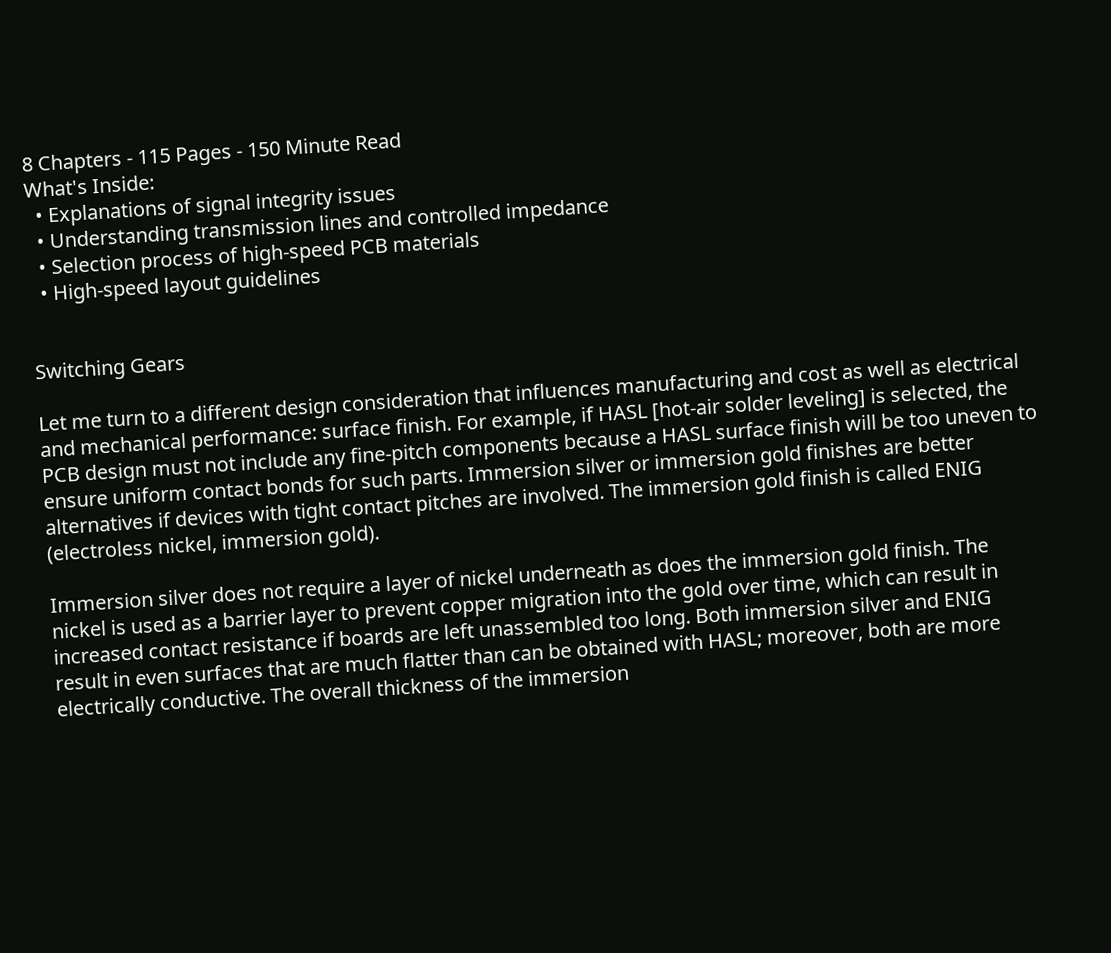8 Chapters - 115 Pages - 150 Minute Read
What's Inside:
  • Explanations of signal integrity issues
  • Understanding transmission lines and controlled impedance
  • Selection process of high-speed PCB materials
  • High-speed layout guidelines


Switching Gears

Let me turn to a different design consideration that influences manufacturing and cost as well as electrical and mechanical performance: surface finish. For example, if HASL [hot-air solder leveling] is selected, the PCB design must not include any fine-pitch components because a HASL surface finish will be too uneven to ensure uniform contact bonds for such parts. Immersion silver or immersion gold finishes are better alternatives if devices with tight contact pitches are involved. The immersion gold finish is called ENIG (electroless nickel, immersion gold).

Immersion silver does not require a layer of nickel underneath as does the immersion gold finish. The nickel is used as a barrier layer to prevent copper migration into the gold over time, which can result in increased contact resistance if boards are left unassembled too long. Both immersion silver and ENIG result in even surfaces that are much flatter than can be obtained with HASL; moreover, both are more electrically conductive. The overall thickness of the immersion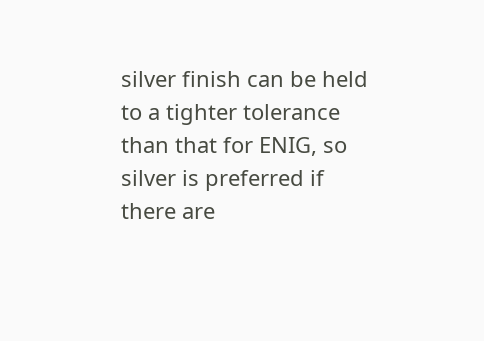silver finish can be held to a tighter tolerance than that for ENIG, so silver is preferred if there are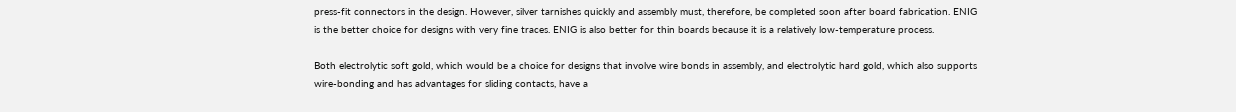press-fit connectors in the design. However, silver tarnishes quickly and assembly must, therefore, be completed soon after board fabrication. ENIG is the better choice for designs with very fine traces. ENIG is also better for thin boards because it is a relatively low-temperature process.

Both electrolytic soft gold, which would be a choice for designs that involve wire bonds in assembly, and electrolytic hard gold, which also supports wire-bonding and has advantages for sliding contacts, have a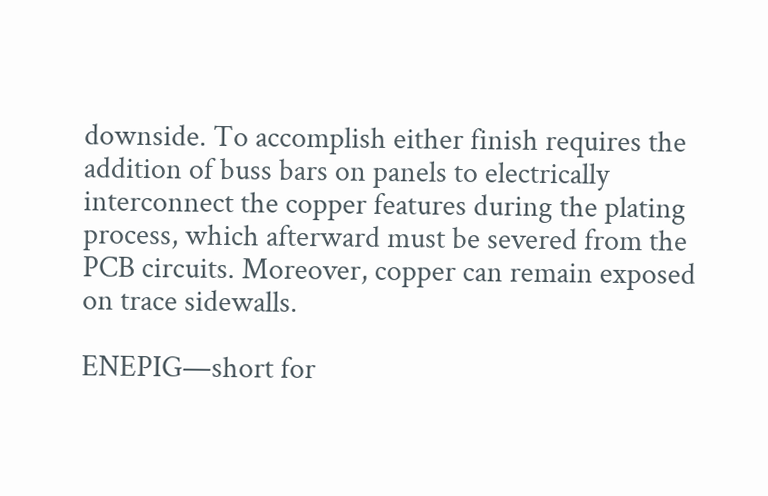downside. To accomplish either finish requires the addition of buss bars on panels to electrically interconnect the copper features during the plating process, which afterward must be severed from the PCB circuits. Moreover, copper can remain exposed on trace sidewalls.

ENEPIG—short for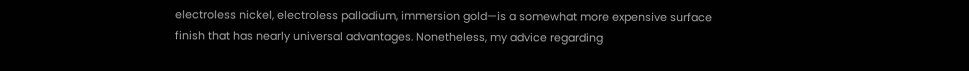electroless nickel, electroless palladium, immersion gold—is a somewhat more expensive surface finish that has nearly universal advantages. Nonetheless, my advice regarding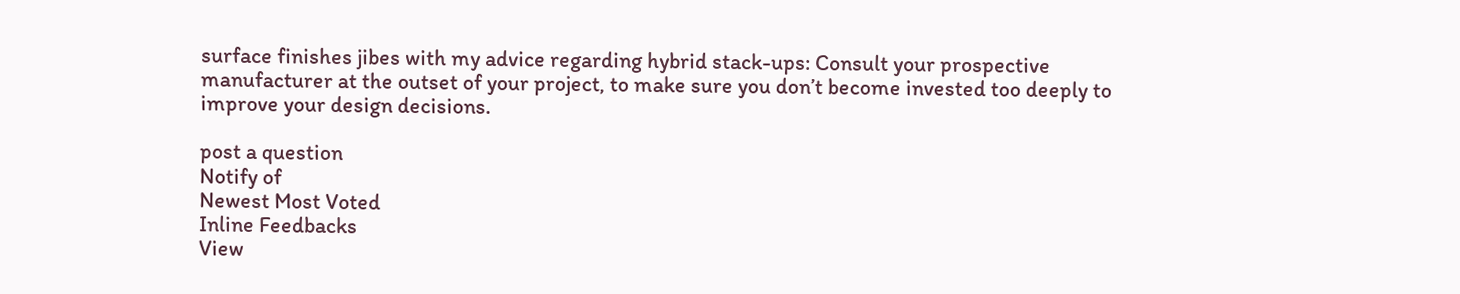surface finishes jibes with my advice regarding hybrid stack-ups: Consult your prospective manufacturer at the outset of your project, to make sure you don’t become invested too deeply to improve your design decisions.

post a question
Notify of
Newest Most Voted
Inline Feedbacks
View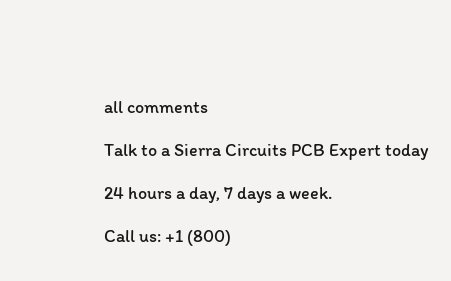all comments

Talk to a Sierra Circuits PCB Expert today

24 hours a day, 7 days a week.

Call us: +1 (800)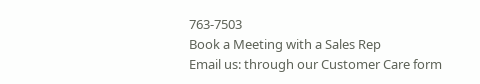763-7503
Book a Meeting with a Sales Rep
Email us: through our Customer Care form